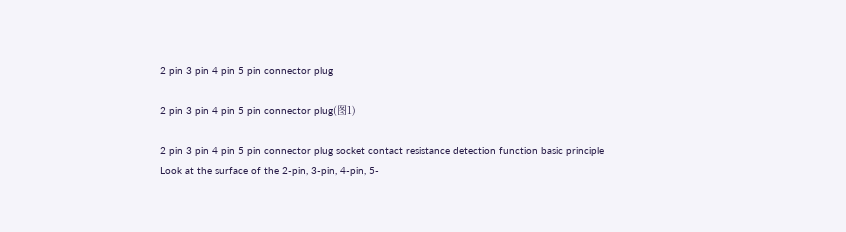2 pin 3 pin 4 pin 5 pin connector plug

2 pin 3 pin 4 pin 5 pin connector plug(图1)

2 pin 3 pin 4 pin 5 pin connector plug socket contact resistance detection function basic principle
Look at the surface of the 2-pin, 3-pin, 4-pin, 5-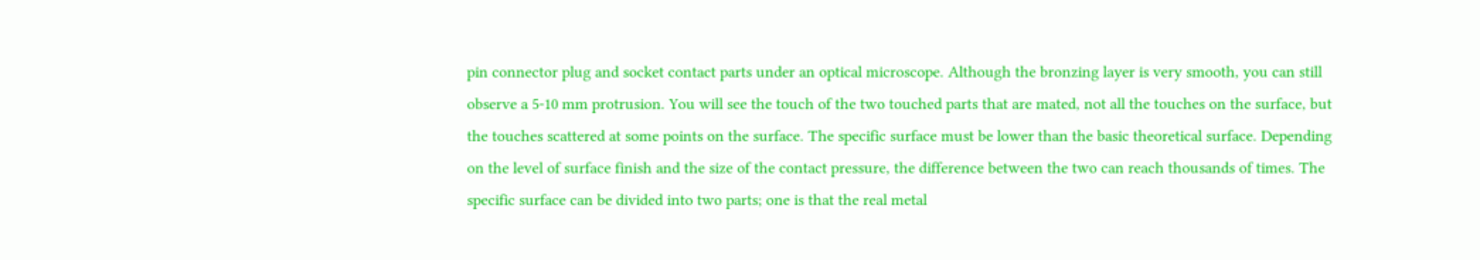pin connector plug and socket contact parts under an optical microscope. Although the bronzing layer is very smooth, you can still observe a 5-10 mm protrusion. You will see the touch of the two touched parts that are mated, not all the touches on the surface, but the touches scattered at some points on the surface. The specific surface must be lower than the basic theoretical surface. Depending on the level of surface finish and the size of the contact pressure, the difference between the two can reach thousands of times. The specific surface can be divided into two parts; one is that the real metal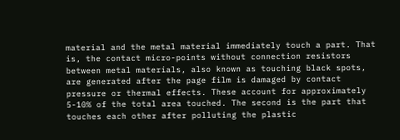material and the metal material immediately touch a part. That is, the contact micro-points without connection resistors between metal materials, also known as touching black spots, are generated after the page film is damaged by contact pressure or thermal effects. These account for approximately 5-10% of the total area touched. The second is the part that touches each other after polluting the plastic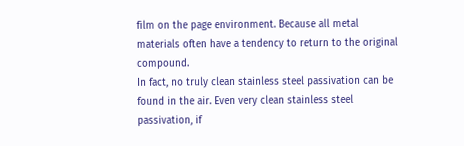film on the page environment. Because all metal materials often have a tendency to return to the original compound.
In fact, no truly clean stainless steel passivation can be found in the air. Even very clean stainless steel passivation, if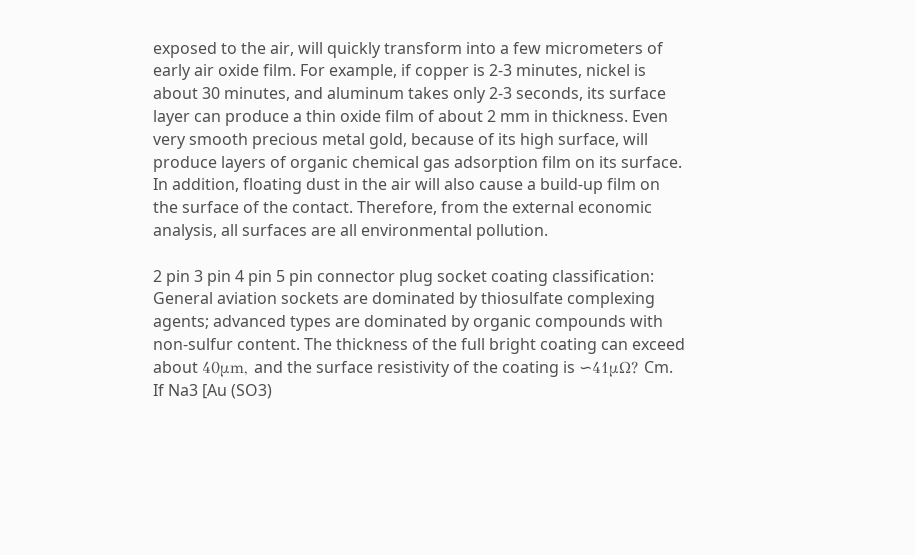exposed to the air, will quickly transform into a few micrometers of early air oxide film. For example, if copper is 2-3 minutes, nickel is about 30 minutes, and aluminum takes only 2-3 seconds, its surface layer can produce a thin oxide film of about 2 mm in thickness. Even very smooth precious metal gold, because of its high surface, will produce layers of organic chemical gas adsorption film on its surface. In addition, floating dust in the air will also cause a build-up film on the surface of the contact. Therefore, from the external economic analysis, all surfaces are all environmental pollution.

2 pin 3 pin 4 pin 5 pin connector plug socket coating classification:
General aviation sockets are dominated by thiosulfate complexing agents; advanced types are dominated by organic compounds with non-sulfur content. The thickness of the full bright coating can exceed about 40μm, and the surface resistivity of the coating is ∽41μΩ? Cm. If Na3 [Au (SO3)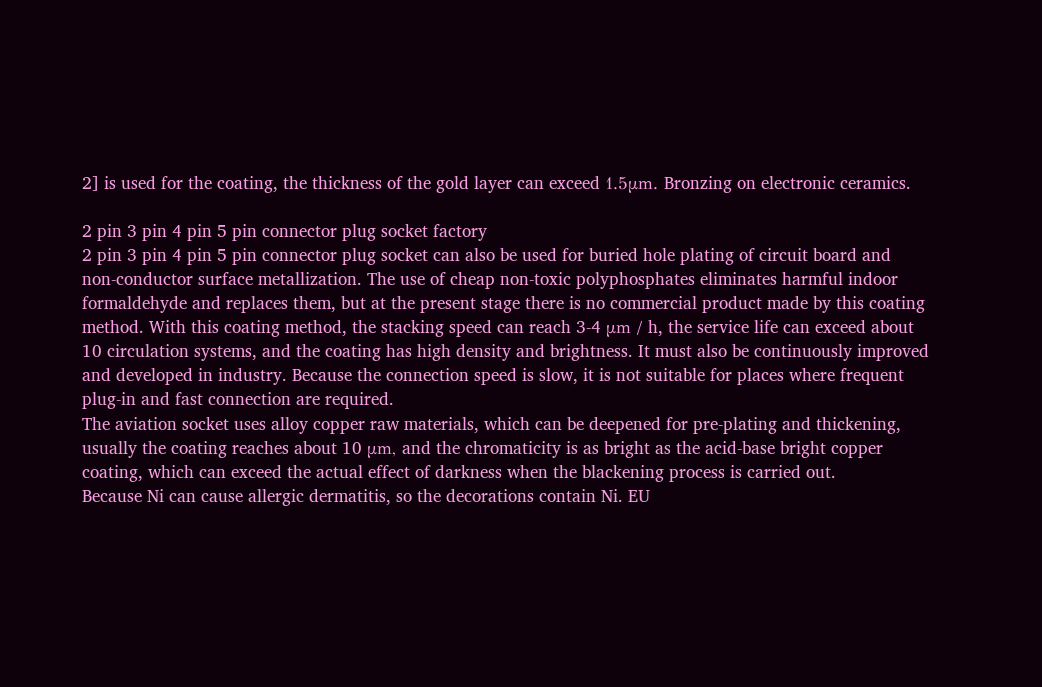2] is used for the coating, the thickness of the gold layer can exceed 1.5μm. Bronzing on electronic ceramics.

2 pin 3 pin 4 pin 5 pin connector plug socket factory
2 pin 3 pin 4 pin 5 pin connector plug socket can also be used for buried hole plating of circuit board and non-conductor surface metallization. The use of cheap non-toxic polyphosphates eliminates harmful indoor formaldehyde and replaces them, but at the present stage there is no commercial product made by this coating method. With this coating method, the stacking speed can reach 3-4 μm / h, the service life can exceed about 10 circulation systems, and the coating has high density and brightness. It must also be continuously improved and developed in industry. Because the connection speed is slow, it is not suitable for places where frequent plug-in and fast connection are required.
The aviation socket uses alloy copper raw materials, which can be deepened for pre-plating and thickening, usually the coating reaches about 10 μm, and the chromaticity is as bright as the acid-base bright copper coating, which can exceed the actual effect of darkness when the blackening process is carried out.
Because Ni can cause allergic dermatitis, so the decorations contain Ni. EU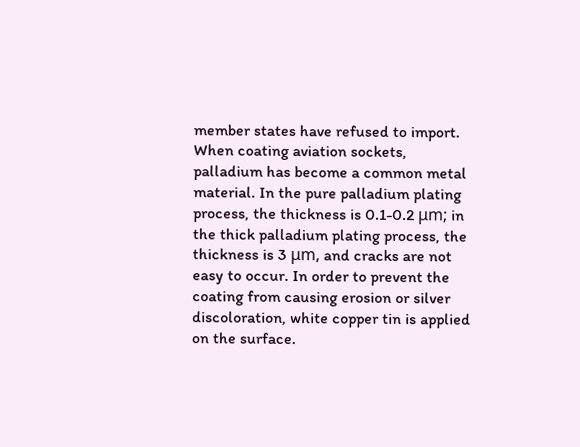member states have refused to import. When coating aviation sockets, palladium has become a common metal material. In the pure palladium plating process, the thickness is 0.1-0.2 μm; in the thick palladium plating process, the thickness is 3 μm, and cracks are not easy to occur. In order to prevent the coating from causing erosion or silver discoloration, white copper tin is applied on the surface.